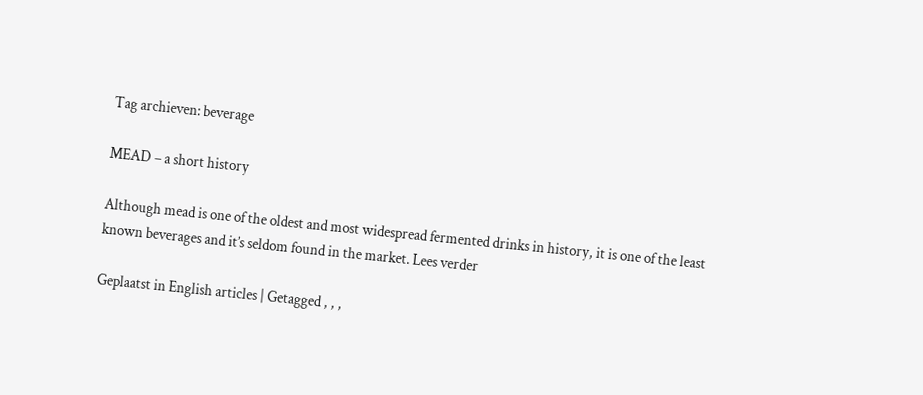Tag archieven: beverage

MEAD – a short history

Although mead is one of the oldest and most widespread fermented drinks in history, it is one of the least known beverages and it’s seldom found in the market. Lees verder

Geplaatst in English articles | Getagged , , ,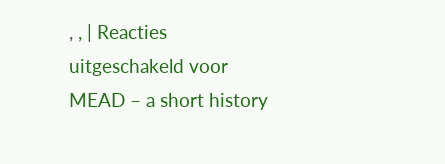, , | Reacties uitgeschakeld voor MEAD – a short history